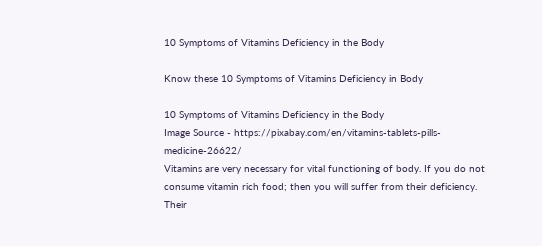10 Symptoms of Vitamins Deficiency in the Body

Know these 10 Symptoms of Vitamins Deficiency in Body

10 Symptoms of Vitamins Deficiency in the Body
Image Source - https://pixabay.com/en/vitamins-tablets-pills-medicine-26622/
Vitamins are very necessary for vital functioning of body. If you do not consume vitamin rich food; then you will suffer from their deficiency. Their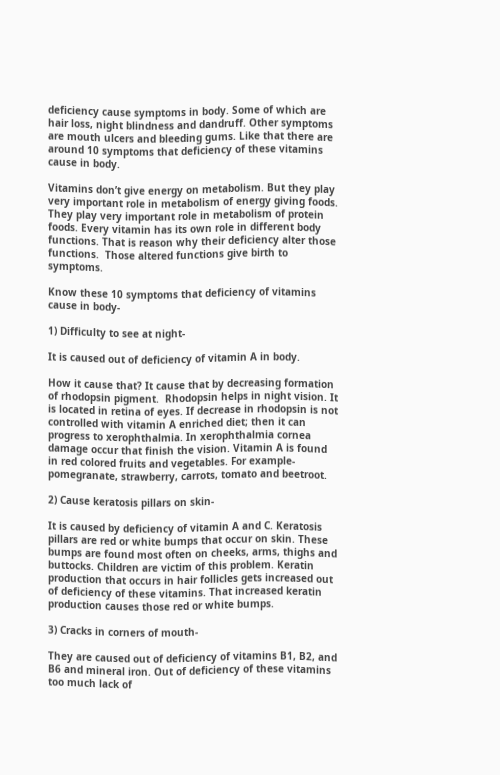deficiency cause symptoms in body. Some of which are hair loss, night blindness and dandruff. Other symptoms are mouth ulcers and bleeding gums. Like that there are around 10 symptoms that deficiency of these vitamins cause in body.

Vitamins don’t give energy on metabolism. But they play very important role in metabolism of energy giving foods. They play very important role in metabolism of protein foods. Every vitamin has its own role in different body functions. That is reason why their deficiency alter those functions.  Those altered functions give birth to symptoms.

Know these 10 symptoms that deficiency of vitamins cause in body-

1) Difficulty to see at night-

It is caused out of deficiency of vitamin A in body.

How it cause that? It cause that by decreasing formation of rhodopsin pigment.  Rhodopsin helps in night vision. It is located in retina of eyes. If decrease in rhodopsin is not controlled with vitamin A enriched diet; then it can progress to xerophthalmia. In xerophthalmia cornea damage occur that finish the vision. Vitamin A is found in red colored fruits and vegetables. For example- pomegranate, strawberry, carrots, tomato and beetroot.

2) Cause keratosis pillars on skin-

It is caused by deficiency of vitamin A and C. Keratosis pillars are red or white bumps that occur on skin. These bumps are found most often on cheeks, arms, thighs and buttocks. Children are victim of this problem. Keratin production that occurs in hair follicles gets increased out of deficiency of these vitamins. That increased keratin production causes those red or white bumps.

3) Cracks in corners of mouth-

They are caused out of deficiency of vitamins B1, B2, and B6 and mineral iron. Out of deficiency of these vitamins too much lack of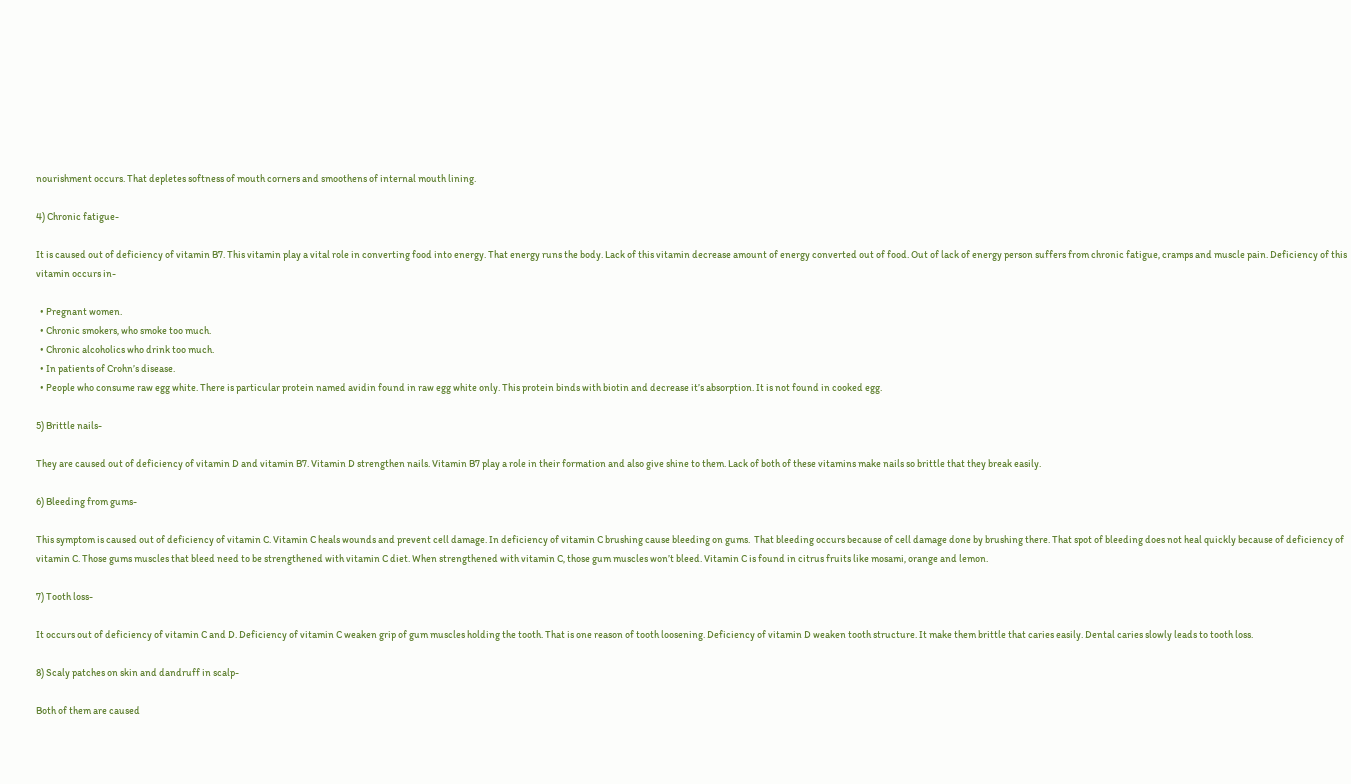nourishment occurs. That depletes softness of mouth corners and smoothens of internal mouth lining.

4) Chronic fatigue-

It is caused out of deficiency of vitamin B7. This vitamin play a vital role in converting food into energy. That energy runs the body. Lack of this vitamin decrease amount of energy converted out of food. Out of lack of energy person suffers from chronic fatigue, cramps and muscle pain. Deficiency of this vitamin occurs in-

  • Pregnant women.
  • Chronic smokers, who smoke too much.
  • Chronic alcoholics who drink too much.
  • In patients of Crohn’s disease.
  • People who consume raw egg white. There is particular protein named avidin found in raw egg white only. This protein binds with biotin and decrease it’s absorption. It is not found in cooked egg.

5) Brittle nails-

They are caused out of deficiency of vitamin D and vitamin B7. Vitamin D strengthen nails. Vitamin B7 play a role in their formation and also give shine to them. Lack of both of these vitamins make nails so brittle that they break easily.

6) Bleeding from gums-

This symptom is caused out of deficiency of vitamin C. Vitamin C heals wounds and prevent cell damage. In deficiency of vitamin C brushing cause bleeding on gums.  That bleeding occurs because of cell damage done by brushing there. That spot of bleeding does not heal quickly because of deficiency of vitamin C. Those gums muscles that bleed need to be strengthened with vitamin C diet. When strengthened with vitamin C, those gum muscles won’t bleed. Vitamin C is found in citrus fruits like mosami, orange and lemon.

7) Tooth loss-

It occurs out of deficiency of vitamin C and D. Deficiency of vitamin C weaken grip of gum muscles holding the tooth. That is one reason of tooth loosening. Deficiency of vitamin D weaken tooth structure. It make them brittle that caries easily. Dental caries slowly leads to tooth loss.

8) Scaly patches on skin and dandruff in scalp-

Both of them are caused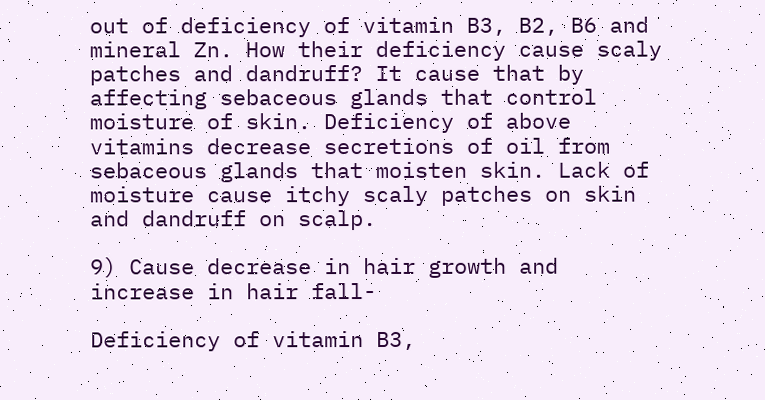out of deficiency of vitamin B3, B2, B6 and mineral Zn. How their deficiency cause scaly patches and dandruff? It cause that by affecting sebaceous glands that control moisture of skin. Deficiency of above vitamins decrease secretions of oil from sebaceous glands that moisten skin. Lack of moisture cause itchy scaly patches on skin and dandruff on scalp.

9) Cause decrease in hair growth and increase in hair fall-

Deficiency of vitamin B3,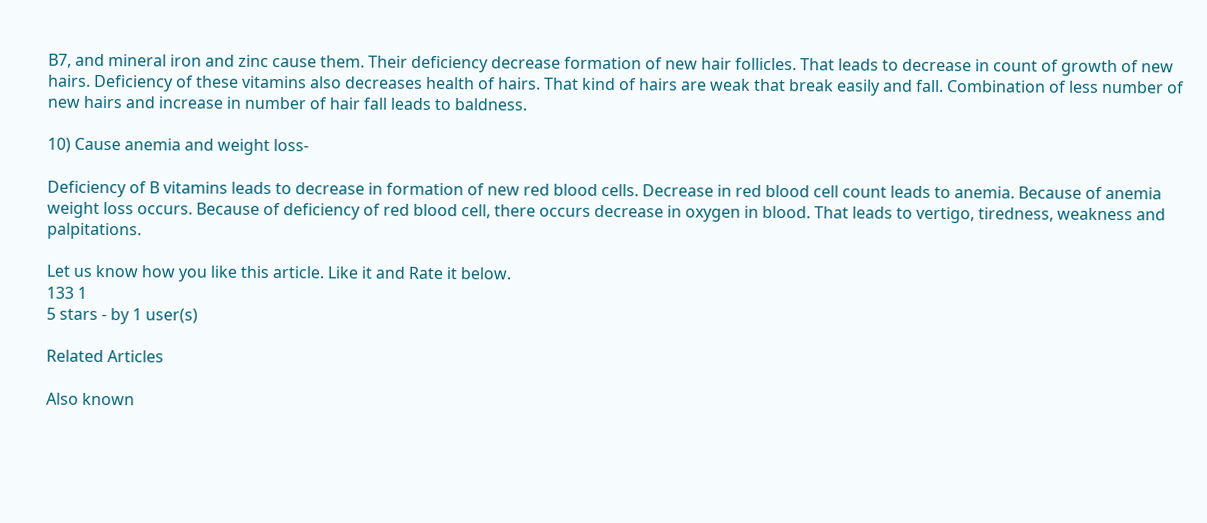B7, and mineral iron and zinc cause them. Their deficiency decrease formation of new hair follicles. That leads to decrease in count of growth of new hairs. Deficiency of these vitamins also decreases health of hairs. That kind of hairs are weak that break easily and fall. Combination of less number of new hairs and increase in number of hair fall leads to baldness.

10) Cause anemia and weight loss-

Deficiency of B vitamins leads to decrease in formation of new red blood cells. Decrease in red blood cell count leads to anemia. Because of anemia weight loss occurs. Because of deficiency of red blood cell, there occurs decrease in oxygen in blood. That leads to vertigo, tiredness, weakness and palpitations.

Let us know how you like this article. Like it and Rate it below.
133 1
5 stars - by 1 user(s)

Related Articles

Also known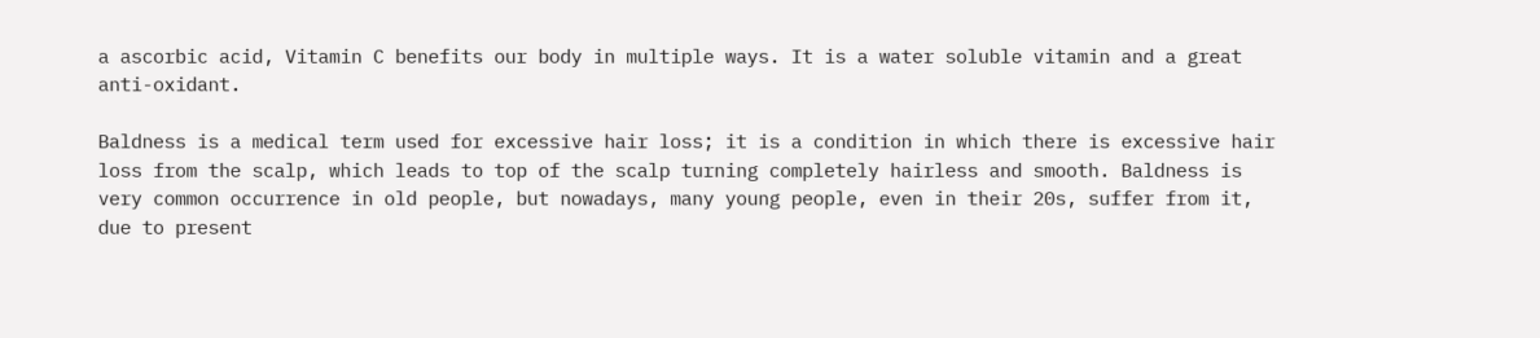a ascorbic acid, Vitamin C benefits our body in multiple ways. It is a water soluble vitamin and a great anti-oxidant.

Baldness is a medical term used for excessive hair loss; it is a condition in which there is excessive hair loss from the scalp, which leads to top of the scalp turning completely hairless and smooth. Baldness is very common occurrence in old people, but nowadays, many young people, even in their 20s, suffer from it, due to present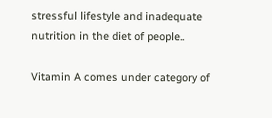stressful lifestyle and inadequate nutrition in the diet of people..

Vitamin A comes under category of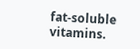fat-soluble vitamins.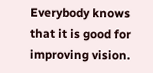Everybody knows that it is good for improving vision.